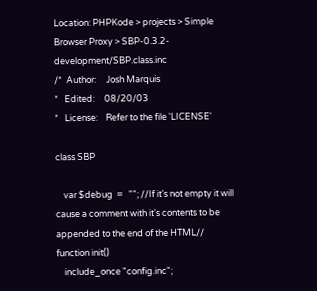Location: PHPKode > projects > Simple Browser Proxy > SBP-0.3.2-development/SBP.class.inc
/*  Author:     Josh Marquis
*   Edited:     08/20/03
*   License:    Refer to the file 'LICENSE'

class SBP

    var $debug  =   ""; //If it's not empty it will cause a comment with it's contents to be appended to the end of the HTML//
function init()
    include_once "config.inc";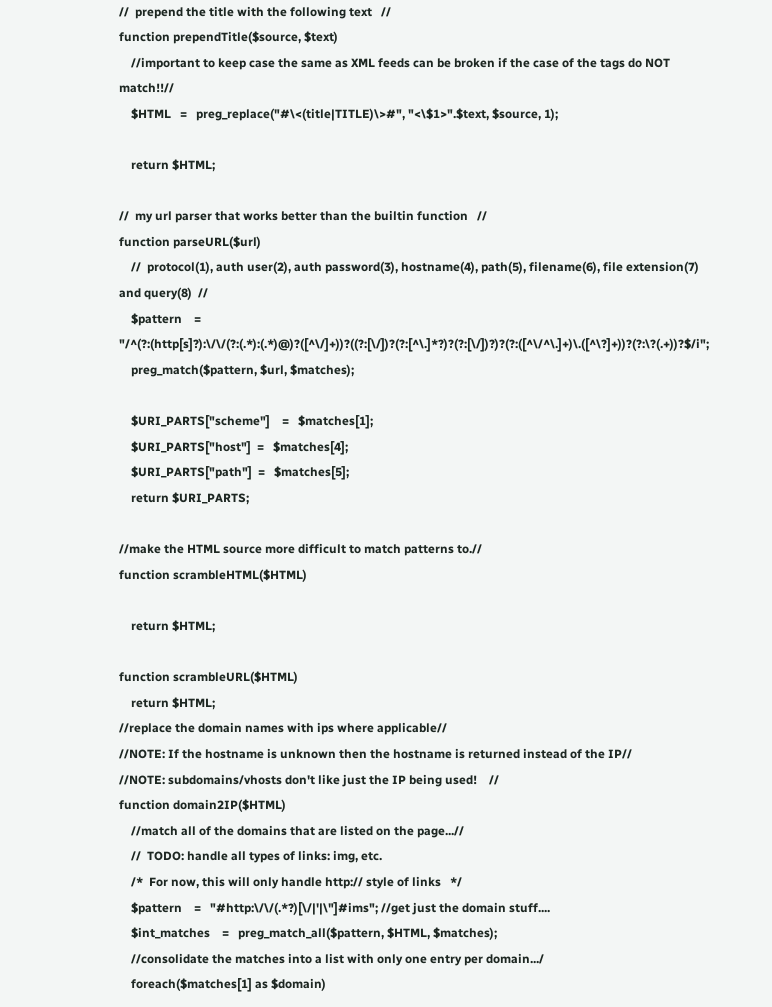//  prepend the title with the following text   //
function prependTitle($source, $text)
    //important to keep case the same as XML feeds can be broken if the case of the tags do NOT match!!//
    $HTML   =   preg_replace("#\<(title|TITLE)\>#", "<\$1>".$text, $source, 1);

    return $HTML;

//  my url parser that works better than the builtin function   //
function parseURL($url)
    //  protocol(1), auth user(2), auth password(3), hostname(4), path(5), filename(6), file extension(7) and query(8)  //
    $pattern    =   "/^(?:(http[s]?):\/\/(?:(.*):(.*)@)?([^\/]+))?((?:[\/])?(?:[^\.]*?)?(?:[\/])?)?(?:([^\/^\.]+)\.([^\?]+))?(?:\?(.+))?$/i";
    preg_match($pattern, $url, $matches);

    $URI_PARTS["scheme"]    =   $matches[1];
    $URI_PARTS["host"]  =   $matches[4];
    $URI_PARTS["path"]  =   $matches[5];
    return $URI_PARTS;

//make the HTML source more difficult to match patterns to.//
function scrambleHTML($HTML)

    return $HTML;

function scrambleURL($HTML)
    return $HTML;
//replace the domain names with ips where applicable//
//NOTE: If the hostname is unknown then the hostname is returned instead of the IP//
//NOTE: subdomains/vhosts don't like just the IP being used!    //
function domain2IP($HTML)
    //match all of the domains that are listed on the page...//
    //  TODO: handle all types of links: img, etc.
    /*  For now, this will only handle http:// style of links   */
    $pattern    =   "#http:\/\/(.*?)[\/|'|\"]#ims"; //get just the domain stuff....
    $int_matches    =   preg_match_all($pattern, $HTML, $matches);
    //consolidate the matches into a list with only one entry per domain.../
    foreach($matches[1] as $domain)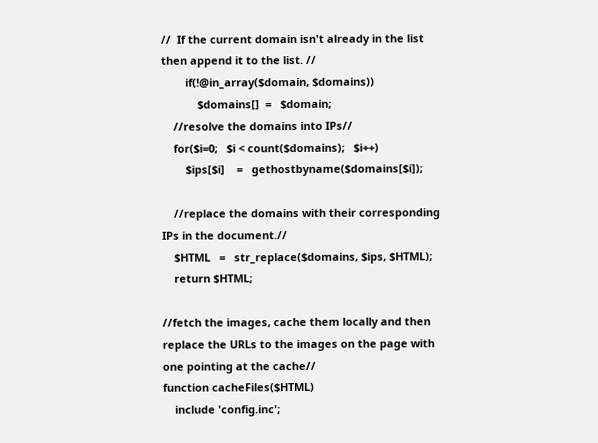//  If the current domain isn't already in the list then append it to the list. //
        if(!@in_array($domain, $domains))
            $domains[]  =   $domain;
    //resolve the domains into IPs//
    for($i=0;   $i < count($domains);   $i++)
        $ips[$i]    =   gethostbyname($domains[$i]);

    //replace the domains with their corresponding IPs in the document.//
    $HTML   =   str_replace($domains, $ips, $HTML);
    return $HTML;

//fetch the images, cache them locally and then replace the URLs to the images on the page with one pointing at the cache//
function cacheFiles($HTML)
    include 'config.inc';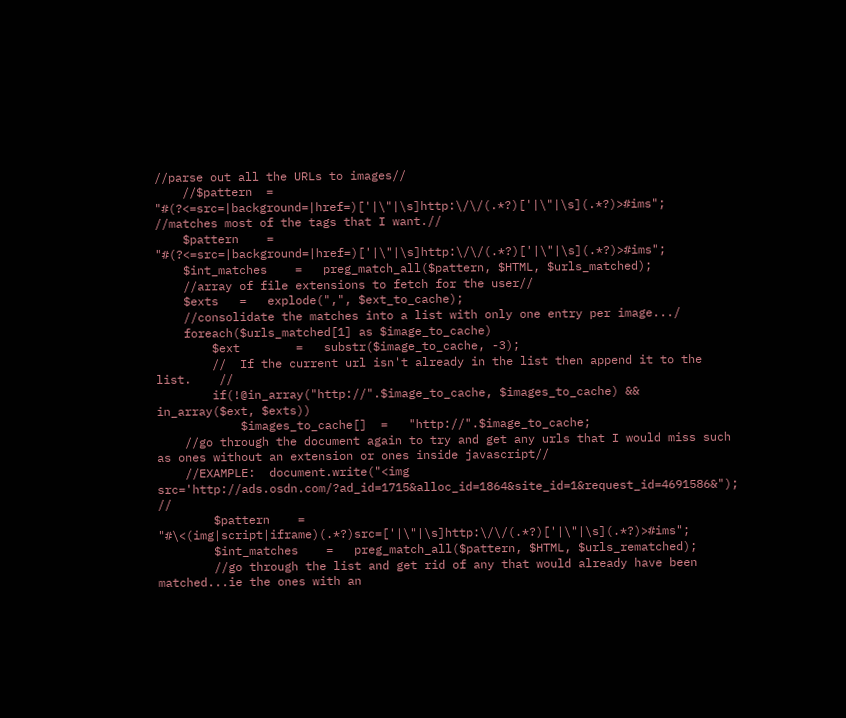//parse out all the URLs to images//
    //$pattern  =   "#(?<=src=|background=|href=)['|\"|\s]http:\/\/(.*?)['|\"|\s](.*?)>#ims";   //matches most of the tags that I want.//
    $pattern    =   "#(?<=src=|background=|href=)['|\"|\s]http:\/\/(.*?)['|\"|\s](.*?)>#ims";
    $int_matches    =   preg_match_all($pattern, $HTML, $urls_matched);
    //array of file extensions to fetch for the user//
    $exts   =   explode(",", $ext_to_cache);
    //consolidate the matches into a list with only one entry per image.../
    foreach($urls_matched[1] as $image_to_cache)
        $ext        =   substr($image_to_cache, -3);
        //  If the current url isn't already in the list then append it to the list.    //
        if(!@in_array("http://".$image_to_cache, $images_to_cache) && in_array($ext, $exts))
            $images_to_cache[]  =   "http://".$image_to_cache;
    //go through the document again to try and get any urls that I would miss such as ones without an extension or ones inside javascript//
    //EXAMPLE:  document.write("<img src='http://ads.osdn.com/?ad_id=1715&alloc_id=1864&site_id=1&request_id=4691586&");    //
        $pattern    =   "#\<(img|script|iframe)(.*?)src=['|\"|\s]http:\/\/(.*?)['|\"|\s](.*?)>#ims";
        $int_matches    =   preg_match_all($pattern, $HTML, $urls_rematched);
        //go through the list and get rid of any that would already have been matched...ie the ones with an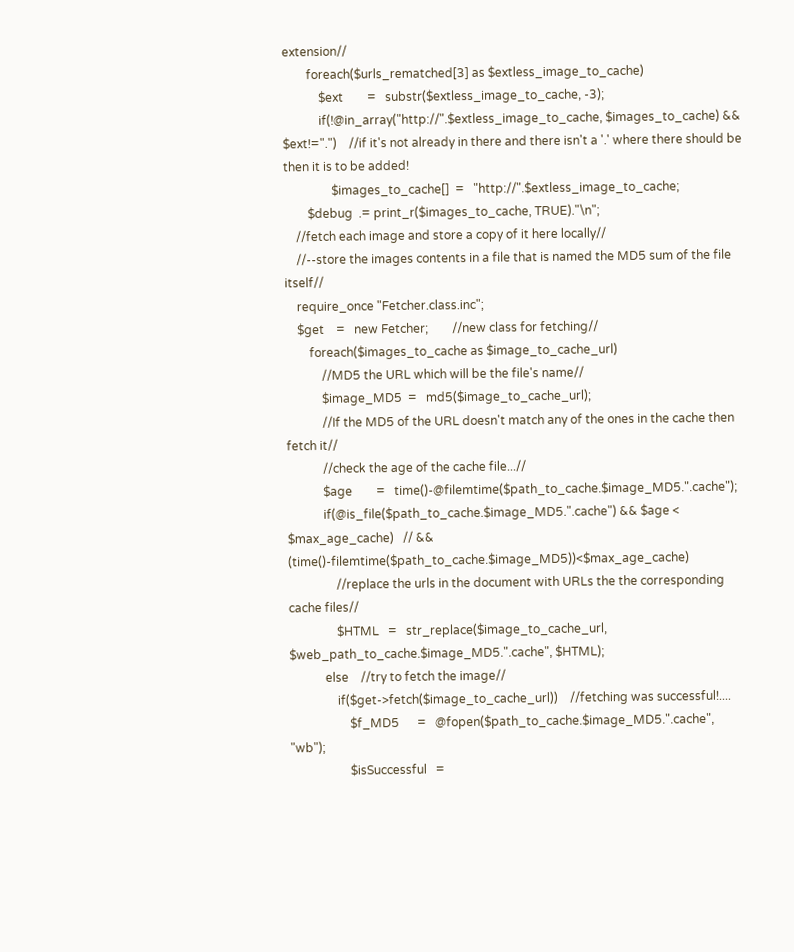extension//
        foreach($urls_rematched[3] as $extless_image_to_cache)
            $ext        =   substr($extless_image_to_cache, -3);
            if(!@in_array("http://".$extless_image_to_cache, $images_to_cache) && $ext!=".")    //if it's not already in there and there isn't a '.' where there should be then it is to be added!
                $images_to_cache[]  =   "http://".$extless_image_to_cache;
        $debug  .= print_r($images_to_cache, TRUE)."\n";
    //fetch each image and store a copy of it here locally//
    //--store the images contents in a file that is named the MD5 sum of the file itself//
    require_once "Fetcher.class.inc";
    $get    =   new Fetcher;        //new class for fetching//
        foreach($images_to_cache as $image_to_cache_url)
            //MD5 the URL which will be the file's name//
            $image_MD5  =   md5($image_to_cache_url);
            //If the MD5 of the URL doesn't match any of the ones in the cache then fetch it//
            //check the age of the cache file...//
            $age        =   time()-@filemtime($path_to_cache.$image_MD5.".cache");
            if(@is_file($path_to_cache.$image_MD5.".cache") && $age < $max_age_cache)   // && (time()-filemtime($path_to_cache.$image_MD5))<$max_age_cache)
                //replace the urls in the document with URLs the the corresponding cache files//
                $HTML   =   str_replace($image_to_cache_url, $web_path_to_cache.$image_MD5.".cache", $HTML);
            else    //try to fetch the image//
                if($get->fetch($image_to_cache_url))    //fetching was successful!....
                    $f_MD5      =   @fopen($path_to_cache.$image_MD5.".cache", "wb");
                    $isSuccessful   =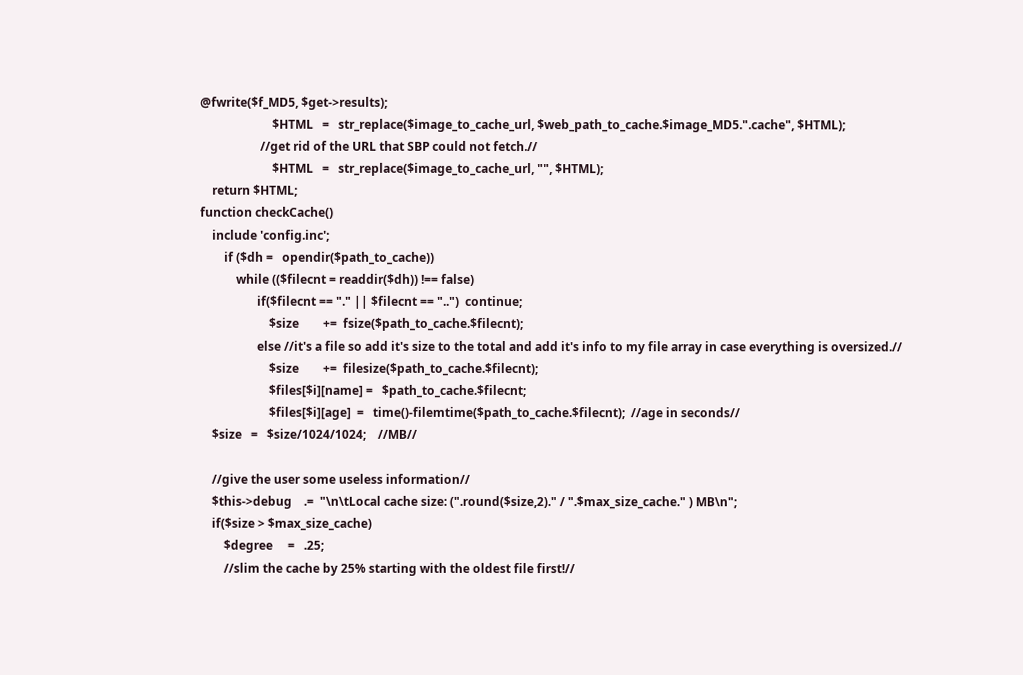@fwrite($f_MD5, $get->results);
                        $HTML   =   str_replace($image_to_cache_url, $web_path_to_cache.$image_MD5.".cache", $HTML);
                    //get rid of the URL that SBP could not fetch.//
                        $HTML   =   str_replace($image_to_cache_url, "", $HTML);
    return $HTML;
function checkCache()
    include 'config.inc';
        if ($dh =   opendir($path_to_cache))
            while (($filecnt = readdir($dh)) !== false)
                   if($filecnt == "." || $filecnt == "..")  continue;
                       $size        +=  fsize($path_to_cache.$filecnt);
                   else //it's a file so add it's size to the total and add it's info to my file array in case everything is oversized.//
                       $size        +=  filesize($path_to_cache.$filecnt);
                       $files[$i][name] =   $path_to_cache.$filecnt;
                       $files[$i][age]  =   time()-filemtime($path_to_cache.$filecnt);  //age in seconds//
    $size   =   $size/1024/1024;    //MB//

    //give the user some useless information//
    $this->debug    .=  "\n\tLocal cache size: (".round($size,2)." / ".$max_size_cache." ) MB\n";
    if($size > $max_size_cache)
        $degree     =   .25;
        //slim the cache by 25% starting with the oldest file first!//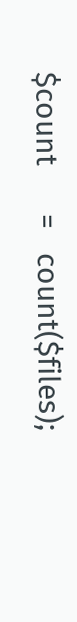$count      =   count($files);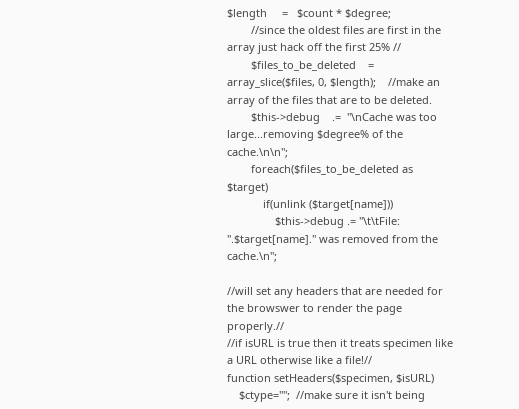$length     =   $count * $degree;
        //since the oldest files are first in the array just hack off the first 25% //
        $files_to_be_deleted    =   array_slice($files, 0, $length);    //make an array of the files that are to be deleted.
        $this->debug    .=  "\nCache was too large...removing $degree% of the cache.\n\n";
        foreach($files_to_be_deleted as $target)
            if(unlink ($target[name]))
                $this->debug .= "\t\tFile: ".$target[name]." was removed from the cache.\n";

//will set any headers that are needed for the browswer to render the page properly.//
//if isURL is true then it treats specimen like a URL otherwise like a file!//
function setHeaders($specimen, $isURL)
    $ctype="";  //make sure it isn't being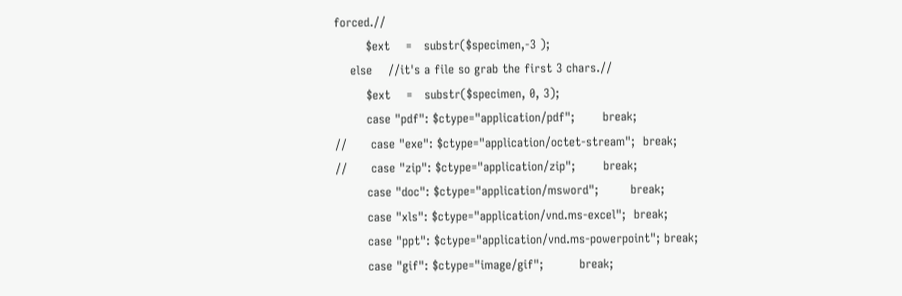forced.//
        $ext    =   substr($specimen,-3 );
    else    //it's a file so grab the first 3 chars.//
        $ext    =   substr($specimen, 0, 3);
        case "pdf": $ctype="application/pdf";       break;
//      case "exe": $ctype="application/octet-stream";  break;
//      case "zip": $ctype="application/zip";       break;
        case "doc": $ctype="application/msword";        break;
        case "xls": $ctype="application/vnd.ms-excel";  break;
        case "ppt": $ctype="application/vnd.ms-powerpoint"; break;
        case "gif": $ctype="image/gif";         break;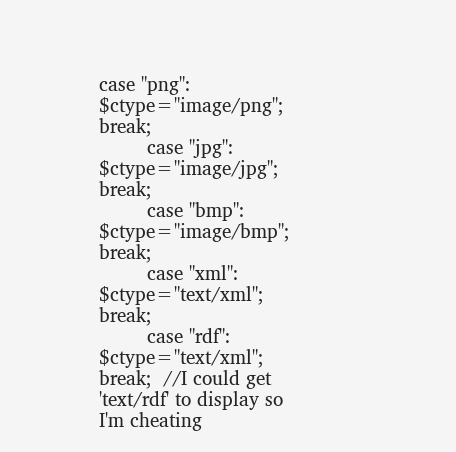case "png": $ctype="image/png";         break;
        case "jpg": $ctype="image/jpg";         break;
        case "bmp": $ctype="image/bmp";         break;
        case "xml": $ctype="text/xml";          break;
        case "rdf": $ctype="text/xml";          break;  //I could get 'text/rdf' to display so I'm cheating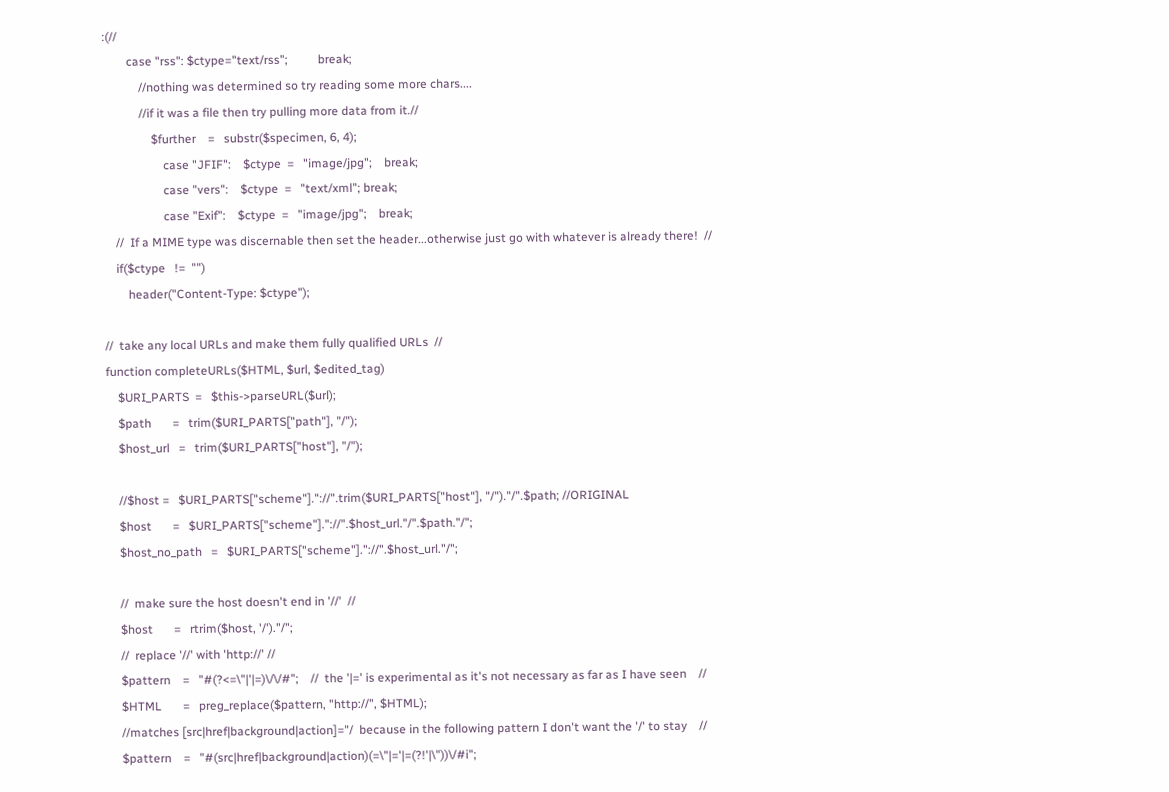:(//
        case "rss": $ctype="text/rss";          break;
            //nothing was determined so try reading some more chars....
            //if it was a file then try pulling more data from it.//
                $further    =   substr($specimen, 6, 4);
                    case "JFIF":    $ctype  =   "image/jpg";    break;
                    case "vers":    $ctype  =   "text/xml"; break;
                    case "Exif":    $ctype  =   "image/jpg";    break;
    //  If a MIME type was discernable then set the header...otherwise just go with whatever is already there!  //
    if($ctype   !=  "")
        header("Content-Type: $ctype");

//  take any local URLs and make them fully qualified URLs  //
function completeURLs($HTML, $url, $edited_tag)
    $URI_PARTS  =   $this->parseURL($url);
    $path       =   trim($URI_PARTS["path"], "/");
    $host_url   =   trim($URI_PARTS["host"], "/");

    //$host =   $URI_PARTS["scheme"]."://".trim($URI_PARTS["host"], "/")."/".$path; //ORIGINAL
    $host       =   $URI_PARTS["scheme"]."://".$host_url."/".$path."/";
    $host_no_path   =   $URI_PARTS["scheme"]."://".$host_url."/";

    //  make sure the host doesn't end in '//'  //
    $host       =   rtrim($host, '/')."/";
    //  replace '//' with 'http://' //
    $pattern    =   "#(?<=\"|'|=)\/\/#";    //  the '|=' is experimental as it's not necessary as far as I have seen    //
    $HTML       =   preg_replace($pattern, "http://", $HTML);
    //matches [src|href|background|action]="/  because in the following pattern I don't want the '/' to stay    //
    $pattern    =   "#(src|href|background|action)(=\"|='|=(?!'|\"))\/#i";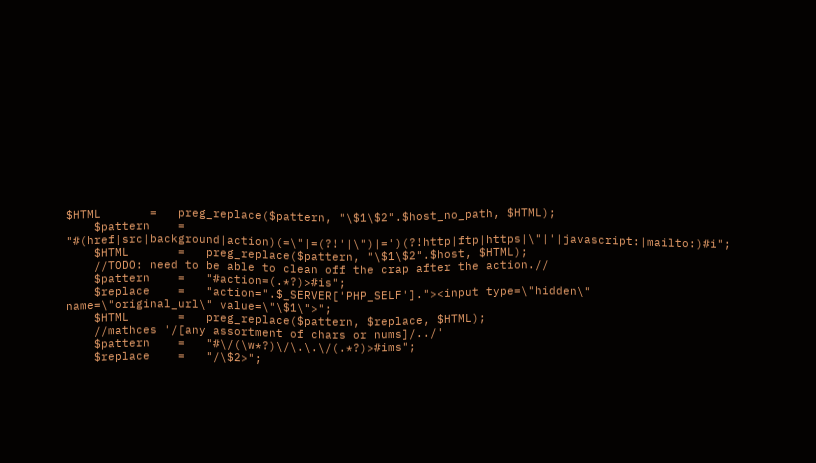$HTML       =   preg_replace($pattern, "\$1\$2".$host_no_path, $HTML);
    $pattern    =   "#(href|src|background|action)(=\"|=(?!'|\")|=')(?!http|ftp|https|\"|'|javascript:|mailto:)#i";
    $HTML       =   preg_replace($pattern, "\$1\$2".$host, $HTML);
    //TODO: need to be able to clean off the crap after the action.//
    $pattern    =   "#action=(.*?)>#is";
    $replace    =   "action=".$_SERVER['PHP_SELF']."><input type=\"hidden\" name=\"original_url\" value=\"\$1\">";
    $HTML       =   preg_replace($pattern, $replace, $HTML);
    //mathces '/[any assortment of chars or nums]/../'
    $pattern    =   "#\/(\w*?)\/\.\.\/(.*?)>#ims";
    $replace    =   "/\$2>";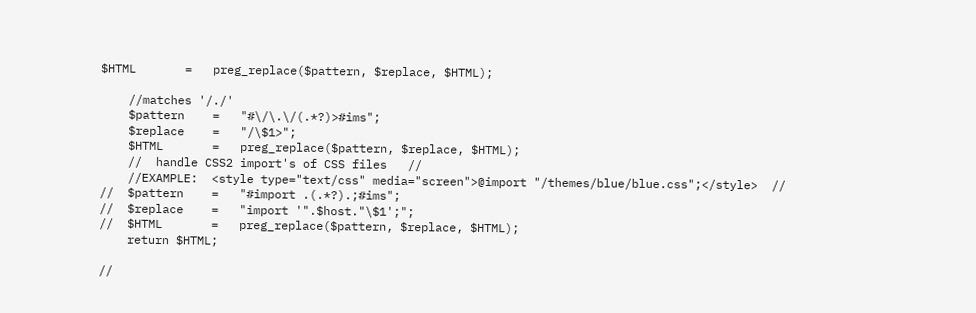$HTML       =   preg_replace($pattern, $replace, $HTML);

    //matches '/./'
    $pattern    =   "#\/\.\/(.*?)>#ims";
    $replace    =   "/\$1>";
    $HTML       =   preg_replace($pattern, $replace, $HTML);
    //  handle CSS2 import's of CSS files   //
    //EXAMPLE:  <style type="text/css" media="screen">@import "/themes/blue/blue.css";</style>  //
//  $pattern    =   "#import .(.*?).;#ims";
//  $replace    =   "import '".$host."\$1';";
//  $HTML       =   preg_replace($pattern, $replace, $HTML);
    return $HTML;

//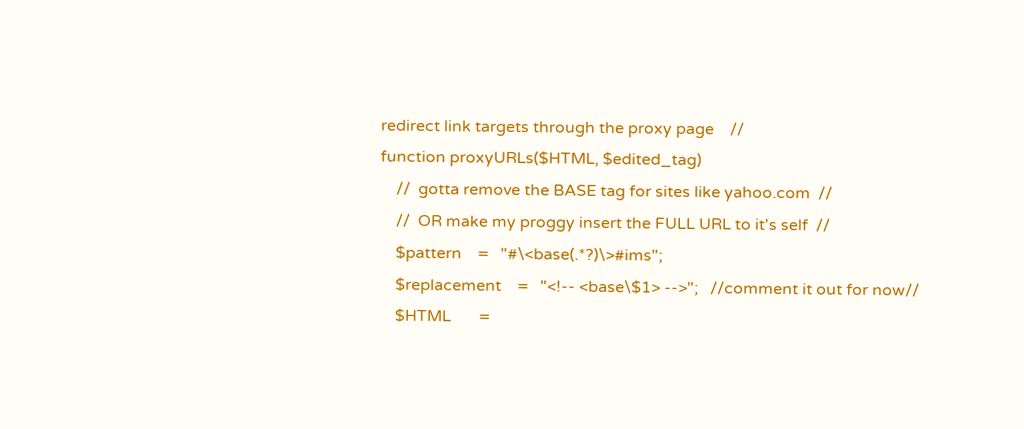redirect link targets through the proxy page    //
function proxyURLs($HTML, $edited_tag)
    //  gotta remove the BASE tag for sites like yahoo.com  //
    //  OR make my proggy insert the FULL URL to it's self  //
    $pattern    =   "#\<base(.*?)\>#ims";
    $replacement    =   "<!-- <base\$1> -->";   //comment it out for now//
    $HTML       =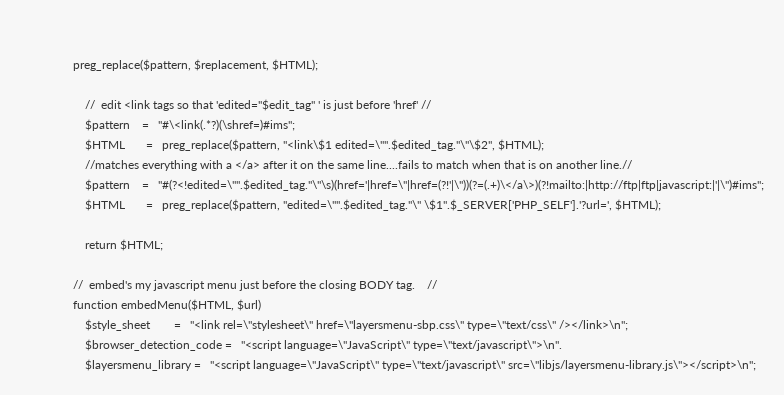preg_replace($pattern, $replacement, $HTML);

    //  edit <link tags so that 'edited="$edit_tag" ' is just before 'href' //
    $pattern    =   "#\<link(.*?)(\shref=)#ims";
    $HTML       =   preg_replace($pattern, "<link\$1 edited=\"".$edited_tag."\"\$2", $HTML);
    //matches everything with a </a> after it on the same line....fails to match when that is on another line.//
    $pattern    =   "#(?<!edited=\"".$edited_tag."\"\s)(href='|href=\"|href=(?!'|\"))(?=(.+)\</a\>)(?!mailto:|http://ftp|ftp|javascript:|'|\")#ims";
    $HTML       =   preg_replace($pattern, "edited=\"".$edited_tag."\" \$1".$_SERVER['PHP_SELF'].'?url=', $HTML);

    return $HTML;

//  embed's my javascript menu just before the closing BODY tag.    //
function embedMenu($HTML, $url)
    $style_sheet        =   "<link rel=\"stylesheet\" href=\"layersmenu-sbp.css\" type=\"text/css\" /></link>\n";
    $browser_detection_code =   "<script language=\"JavaScript\" type=\"text/javascript\">\n".
    $layersmenu_library =   "<script language=\"JavaScript\" type=\"text/javascript\" src=\"libjs/layersmenu-library.js\"></script>\n";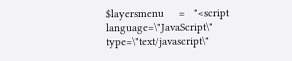$layersmenu     =   "<script language=\"JavaScript\" type=\"text/javascript\"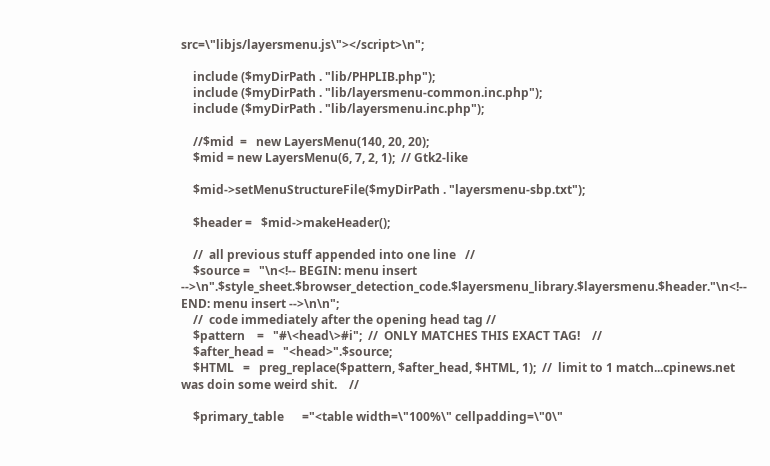src=\"libjs/layersmenu.js\"></script>\n";

    include ($myDirPath . "lib/PHPLIB.php");
    include ($myDirPath . "lib/layersmenu-common.inc.php");
    include ($myDirPath . "lib/layersmenu.inc.php");

    //$mid  =   new LayersMenu(140, 20, 20);
    $mid = new LayersMenu(6, 7, 2, 1);  // Gtk2-like

    $mid->setMenuStructureFile($myDirPath . "layersmenu-sbp.txt");

    $header =   $mid->makeHeader();

    //  all previous stuff appended into one line   //
    $source =   "\n<!-- BEGIN: menu insert -->\n".$style_sheet.$browser_detection_code.$layersmenu_library.$layersmenu.$header."\n<!-- END: menu insert -->\n\n";
    //  code immediately after the opening head tag //
    $pattern    =   "#\<head\>#i";  //  ONLY MATCHES THIS EXACT TAG!    //
    $after_head =   "<head>".$source;
    $HTML   =   preg_replace($pattern, $after_head, $HTML, 1);  //  limit to 1 match...cpinews.net was doin some weird shit.    //

    $primary_table      ="<table width=\"100%\" cellpadding=\"0\"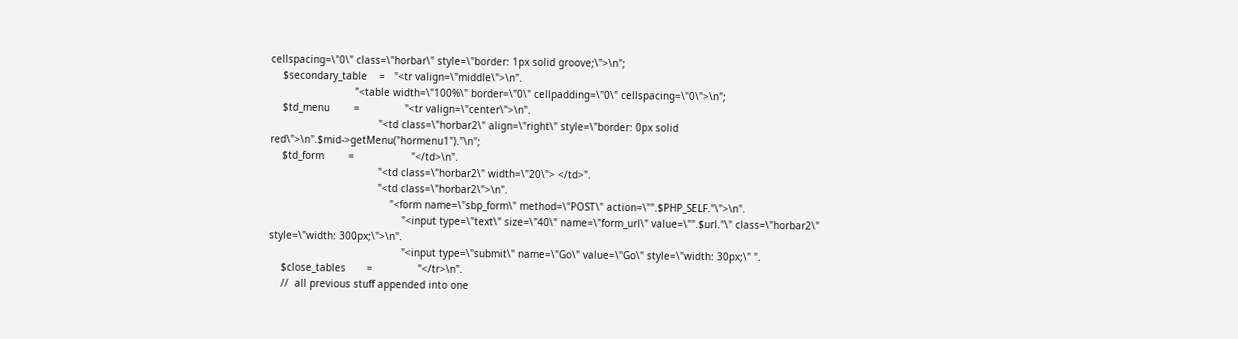cellspacing=\"0\" class=\"horbar\" style=\"border: 1px solid groove;\">\n";
    $secondary_table    =   "<tr valign=\"middle\">\n".
                            "<table width=\"100%\" border=\"0\" cellpadding=\"0\" cellspacing=\"0\">\n";
    $td_menu        =               "<tr valign=\"center\">\n".
                                    "<td class=\"horbar2\" align=\"right\" style=\"border: 0px solid red\">\n".$mid->getMenu("hormenu1")."\n";
    $td_form        =                   "</td>\n".
                                    "<td class=\"horbar2\" width=\"20\"> </td>".
                                    "<td class=\"horbar2\">\n".
                                        "<form name=\"sbp_form\" method=\"POST\" action=\"".$PHP_SELF."\">\n".
                                            "<input type=\"text\" size=\"40\" name=\"form_url\" value=\"".$url."\" class=\"horbar2\" style=\"width: 300px;\">\n".
                                            "<input type=\"submit\" name=\"Go\" value=\"Go\" style=\"width: 30px;\" ".
    $close_tables       =               "</tr>\n".
    //  all previous stuff appended into one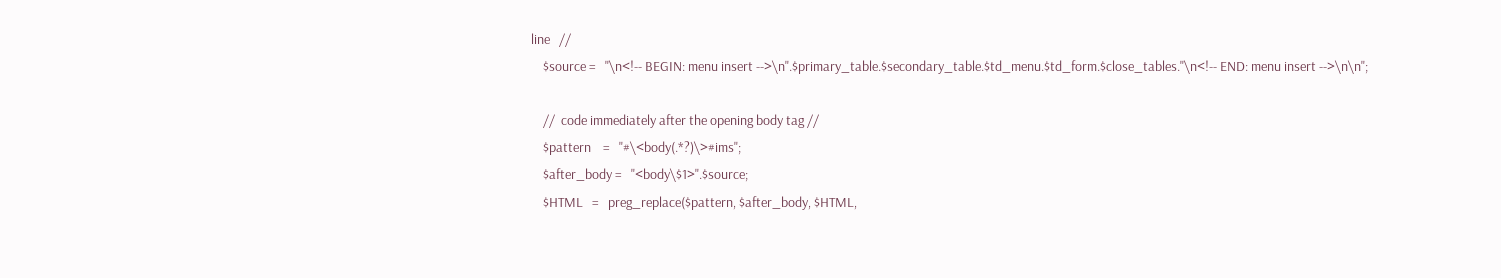line   //
    $source =   "\n<!-- BEGIN: menu insert -->\n".$primary_table.$secondary_table.$td_menu.$td_form.$close_tables."\n<!-- END: menu insert -->\n\n";

    //  code immediately after the opening body tag //
    $pattern    =   "#\<body(.*?)\>#ims";
    $after_body =   "<body\$1>".$source;
    $HTML   =   preg_replace($pattern, $after_body, $HTML,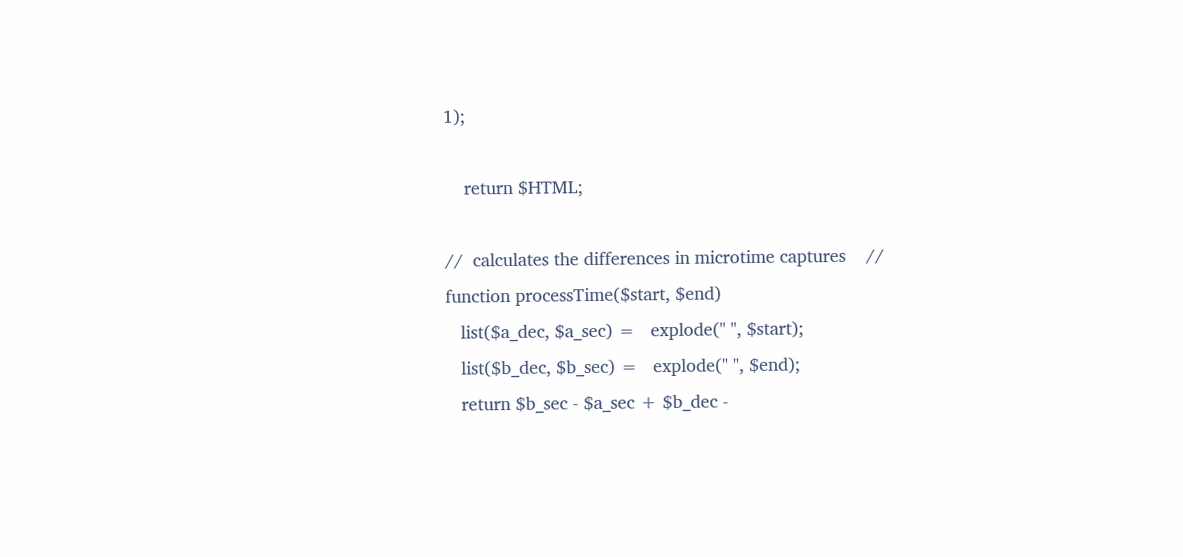1);

    return $HTML;

//  calculates the differences in microtime captures    //
function processTime($start, $end)
   list($a_dec, $a_sec) =   explode(" ", $start);
   list($b_dec, $b_sec) =   explode(" ", $end);
   return $b_sec - $a_sec + $b_dec -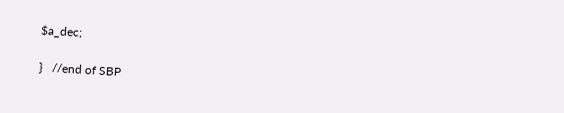$a_dec;

}   //end of SBP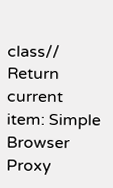class//
Return current item: Simple Browser Proxy